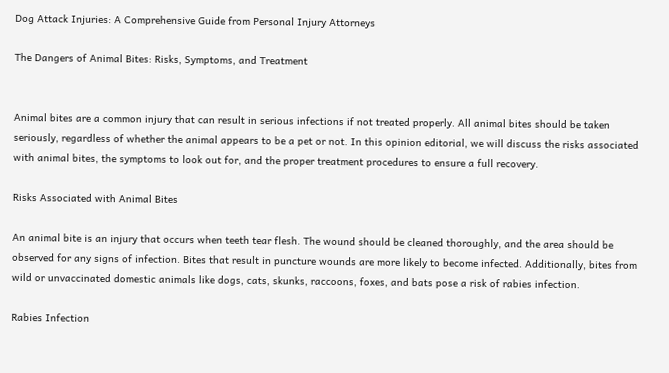Dog Attack Injuries: A Comprehensive Guide from Personal Injury Attorneys

The Dangers of Animal Bites: Risks, Symptoms, and Treatment


Animal bites are a common injury that can result in serious infections if not treated properly. All animal bites should be taken seriously, regardless of whether the animal appears to be a pet or not. In this opinion editorial, we will discuss the risks associated with animal bites, the symptoms to look out for, and the proper treatment procedures to ensure a full recovery.

Risks Associated with Animal Bites

An animal bite is an injury that occurs when teeth tear flesh. The wound should be cleaned thoroughly, and the area should be observed for any signs of infection. Bites that result in puncture wounds are more likely to become infected. Additionally, bites from wild or unvaccinated domestic animals like dogs, cats, skunks, raccoons, foxes, and bats pose a risk of rabies infection.

Rabies Infection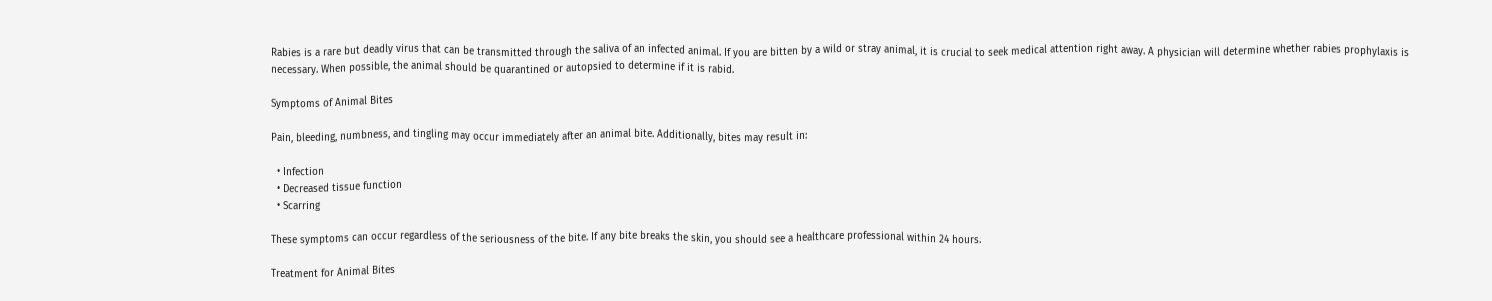Rabies is a rare but deadly virus that can be transmitted through the saliva of an infected animal. If you are bitten by a wild or stray animal, it is crucial to seek medical attention right away. A physician will determine whether rabies prophylaxis is necessary. When possible, the animal should be quarantined or autopsied to determine if it is rabid.

Symptoms of Animal Bites

Pain, bleeding, numbness, and tingling may occur immediately after an animal bite. Additionally, bites may result in:

  • Infection
  • Decreased tissue function
  • Scarring

These symptoms can occur regardless of the seriousness of the bite. If any bite breaks the skin, you should see a healthcare professional within 24 hours.

Treatment for Animal Bites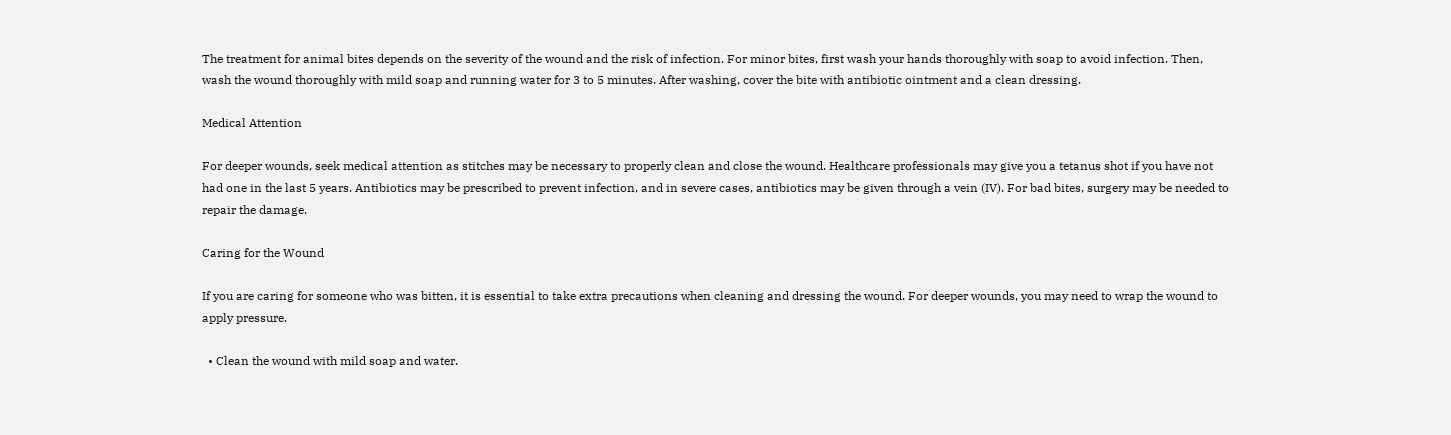The treatment for animal bites depends on the severity of the wound and the risk of infection. For minor bites, first wash your hands thoroughly with soap to avoid infection. Then, wash the wound thoroughly with mild soap and running water for 3 to 5 minutes. After washing, cover the bite with antibiotic ointment and a clean dressing.

Medical Attention

For deeper wounds, seek medical attention as stitches may be necessary to properly clean and close the wound. Healthcare professionals may give you a tetanus shot if you have not had one in the last 5 years. Antibiotics may be prescribed to prevent infection, and in severe cases, antibiotics may be given through a vein (IV). For bad bites, surgery may be needed to repair the damage.

Caring for the Wound

If you are caring for someone who was bitten, it is essential to take extra precautions when cleaning and dressing the wound. For deeper wounds, you may need to wrap the wound to apply pressure.

  • Clean the wound with mild soap and water.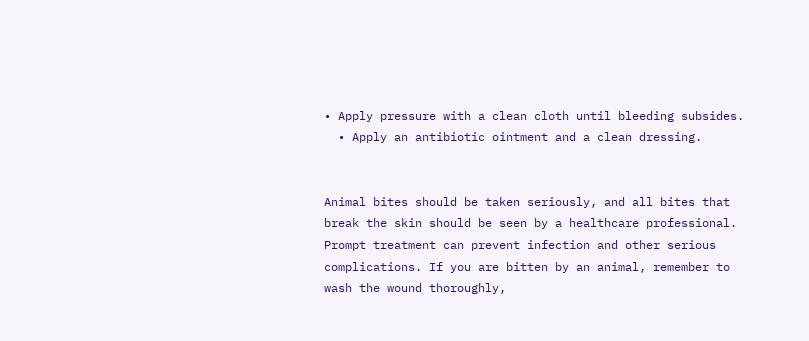• Apply pressure with a clean cloth until bleeding subsides.
  • Apply an antibiotic ointment and a clean dressing.


Animal bites should be taken seriously, and all bites that break the skin should be seen by a healthcare professional. Prompt treatment can prevent infection and other serious complications. If you are bitten by an animal, remember to wash the wound thoroughly,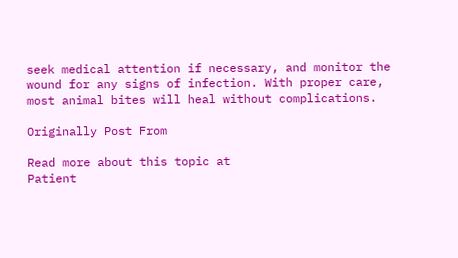seek medical attention if necessary, and monitor the wound for any signs of infection. With proper care, most animal bites will heal without complications.

Originally Post From

Read more about this topic at
Patient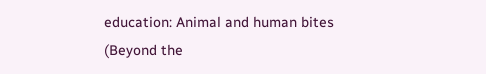education: Animal and human bites (Beyond the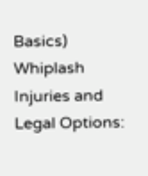Basics)
Whiplash Injuries and Legal Options: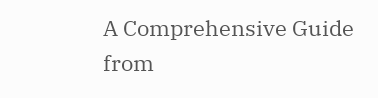A Comprehensive Guide from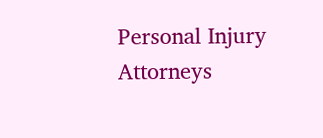Personal Injury Attorneys